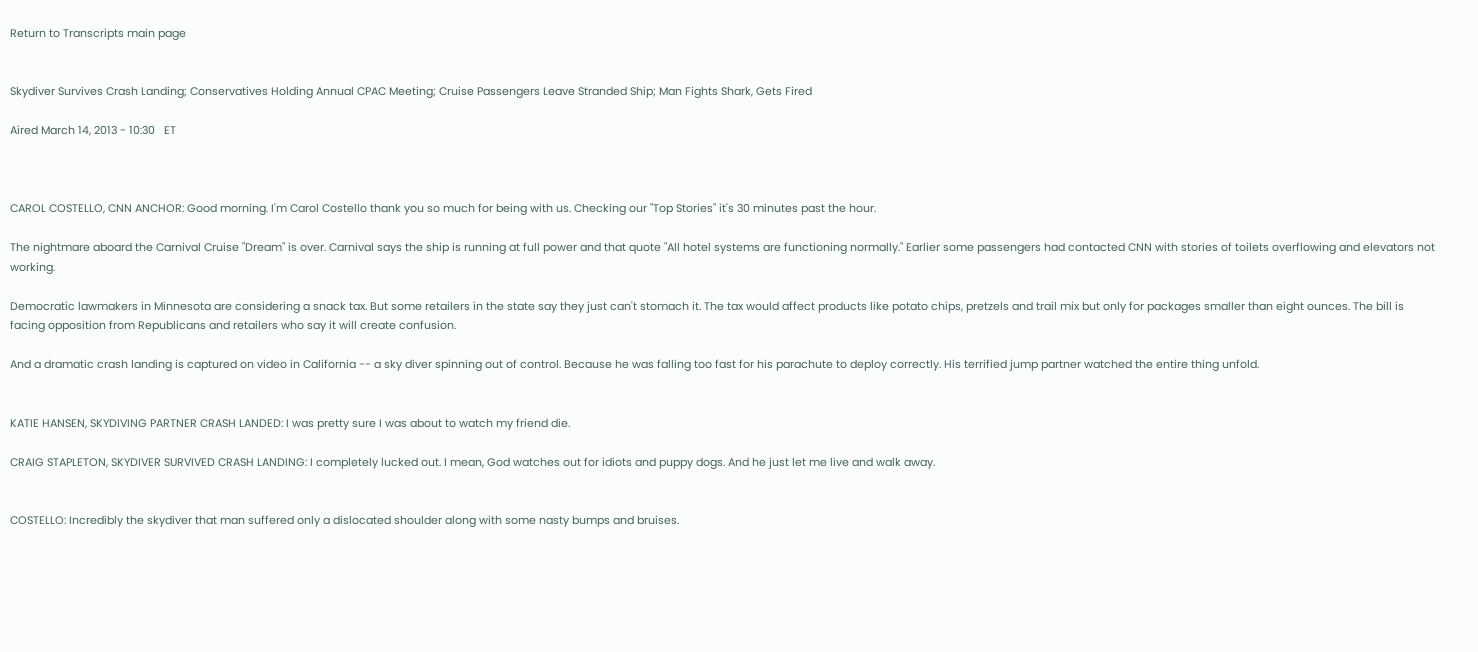Return to Transcripts main page


Skydiver Survives Crash Landing; Conservatives Holding Annual CPAC Meeting; Cruise Passengers Leave Stranded Ship; Man Fights Shark, Gets Fired

Aired March 14, 2013 - 10:30   ET



CAROL COSTELLO, CNN ANCHOR: Good morning. I'm Carol Costello thank you so much for being with us. Checking our "Top Stories" it's 30 minutes past the hour.

The nightmare aboard the Carnival Cruise "Dream" is over. Carnival says the ship is running at full power and that quote "All hotel systems are functioning normally." Earlier some passengers had contacted CNN with stories of toilets overflowing and elevators not working.

Democratic lawmakers in Minnesota are considering a snack tax. But some retailers in the state say they just can't stomach it. The tax would affect products like potato chips, pretzels and trail mix but only for packages smaller than eight ounces. The bill is facing opposition from Republicans and retailers who say it will create confusion.

And a dramatic crash landing is captured on video in California -- a sky diver spinning out of control. Because he was falling too fast for his parachute to deploy correctly. His terrified jump partner watched the entire thing unfold.


KATIE HANSEN, SKYDIVING PARTNER CRASH LANDED: I was pretty sure I was about to watch my friend die.

CRAIG STAPLETON, SKYDIVER SURVIVED CRASH LANDING: I completely lucked out. I mean, God watches out for idiots and puppy dogs. And he just let me live and walk away.


COSTELLO: Incredibly the skydiver that man suffered only a dislocated shoulder along with some nasty bumps and bruises.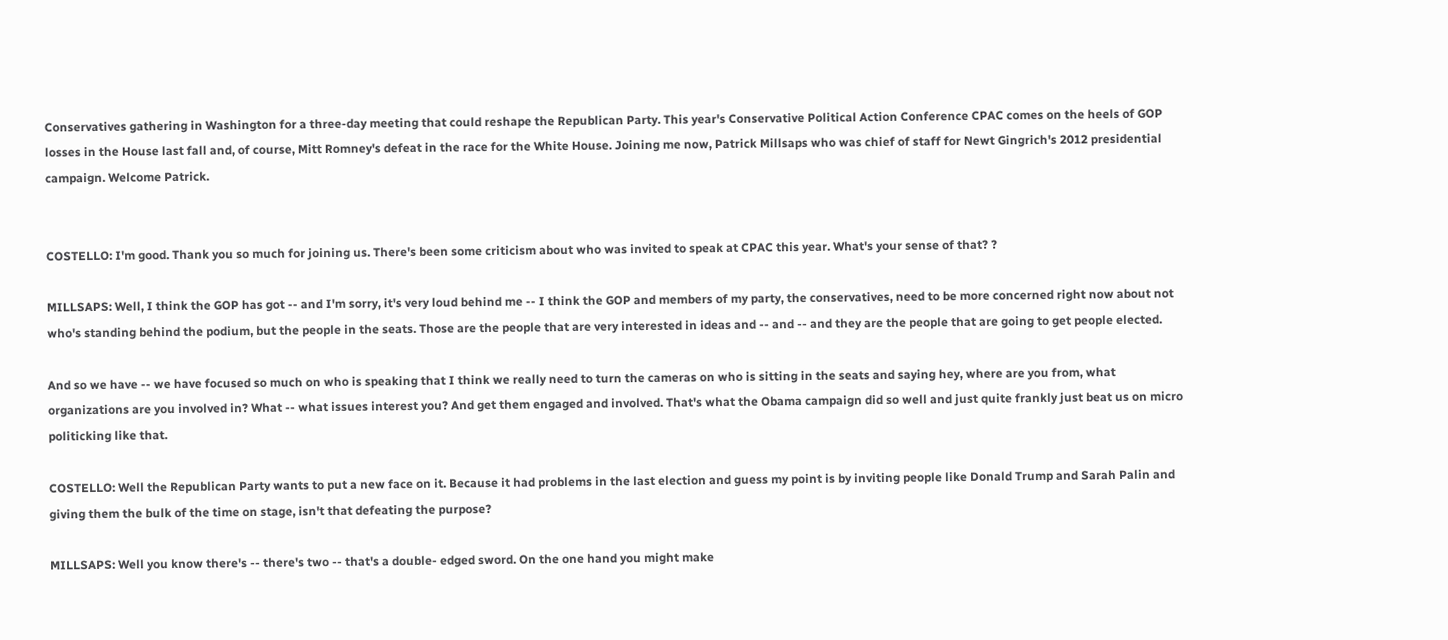Conservatives gathering in Washington for a three-day meeting that could reshape the Republican Party. This year's Conservative Political Action Conference CPAC comes on the heels of GOP losses in the House last fall and, of course, Mitt Romney's defeat in the race for the White House. Joining me now, Patrick Millsaps who was chief of staff for Newt Gingrich's 2012 presidential campaign. Welcome Patrick.


COSTELLO: I'm good. Thank you so much for joining us. There's been some criticism about who was invited to speak at CPAC this year. What's your sense of that? ?

MILLSAPS: Well, I think the GOP has got -- and I'm sorry, it's very loud behind me -- I think the GOP and members of my party, the conservatives, need to be more concerned right now about not who's standing behind the podium, but the people in the seats. Those are the people that are very interested in ideas and -- and -- and they are the people that are going to get people elected.

And so we have -- we have focused so much on who is speaking that I think we really need to turn the cameras on who is sitting in the seats and saying hey, where are you from, what organizations are you involved in? What -- what issues interest you? And get them engaged and involved. That's what the Obama campaign did so well and just quite frankly just beat us on micro politicking like that.

COSTELLO: Well the Republican Party wants to put a new face on it. Because it had problems in the last election and guess my point is by inviting people like Donald Trump and Sarah Palin and giving them the bulk of the time on stage, isn't that defeating the purpose?

MILLSAPS: Well you know there's -- there's two -- that's a double- edged sword. On the one hand you might make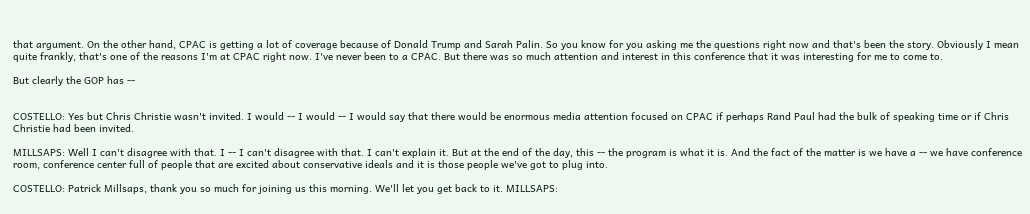that argument. On the other hand, CPAC is getting a lot of coverage because of Donald Trump and Sarah Palin. So you know for you asking me the questions right now and that's been the story. Obviously I mean quite frankly, that's one of the reasons I'm at CPAC right now. I've never been to a CPAC. But there was so much attention and interest in this conference that it was interesting for me to come to.

But clearly the GOP has --


COSTELLO: Yes but Chris Christie wasn't invited. I would -- I would -- I would say that there would be enormous media attention focused on CPAC if perhaps Rand Paul had the bulk of speaking time or if Chris Christie had been invited.

MILLSAPS: Well I can't disagree with that. I -- I can't disagree with that. I can't explain it. But at the end of the day, this -- the program is what it is. And the fact of the matter is we have a -- we have conference room, conference center full of people that are excited about conservative ideals and it is those people we've got to plug into.

COSTELLO: Patrick Millsaps, thank you so much for joining us this morning. We'll let you get back to it. MILLSAPS: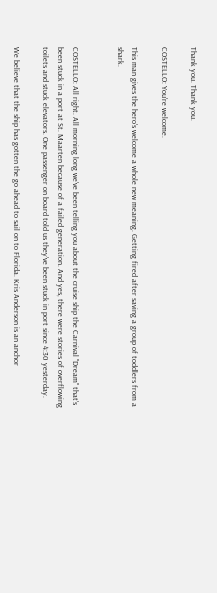Thank you. Thank you.

COSTELLO: You're welcome.

This man gives the hero's welcome a whole new meaning. Getting fired after saving a group of toddlers from a shark.


COSTELLO: All right. All morning long we've been telling you about the cruise ship the Carnival "Dream" that's been stuck in a port at St. Maarten because of a failed generation. And yes, there were stories of overflowing toilets and stuck elevators. One passenger on board told us they've been stuck in port since 4:30 yesterday.

We believe that the ship has gotten the go ahead to sail on to Florida. Kris Anderson is an anchor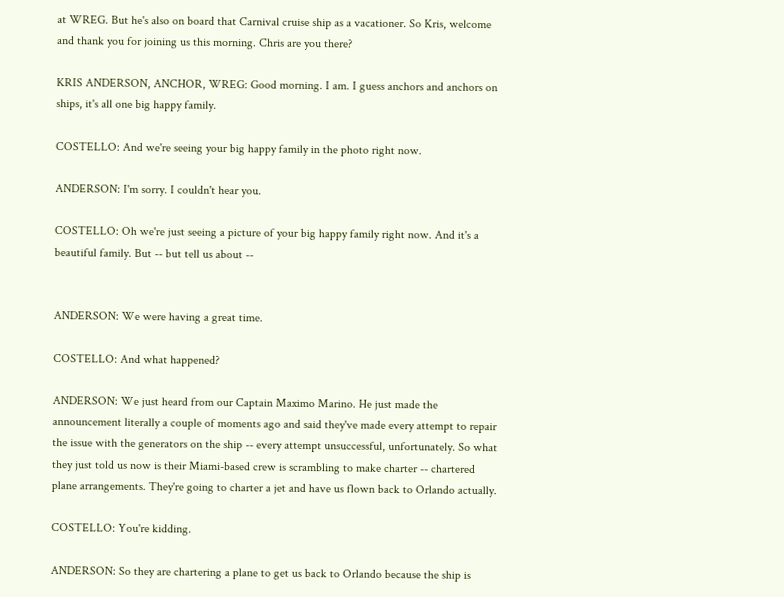at WREG. But he's also on board that Carnival cruise ship as a vacationer. So Kris, welcome and thank you for joining us this morning. Chris are you there?

KRIS ANDERSON, ANCHOR, WREG: Good morning. I am. I guess anchors and anchors on ships, it's all one big happy family.

COSTELLO: And we're seeing your big happy family in the photo right now.

ANDERSON: I'm sorry. I couldn't hear you.

COSTELLO: Oh we're just seeing a picture of your big happy family right now. And it's a beautiful family. But -- but tell us about --


ANDERSON: We were having a great time.

COSTELLO: And what happened?

ANDERSON: We just heard from our Captain Maximo Marino. He just made the announcement literally a couple of moments ago and said they've made every attempt to repair the issue with the generators on the ship -- every attempt unsuccessful, unfortunately. So what they just told us now is their Miami-based crew is scrambling to make charter -- chartered plane arrangements. They're going to charter a jet and have us flown back to Orlando actually.

COSTELLO: You're kidding.

ANDERSON: So they are chartering a plane to get us back to Orlando because the ship is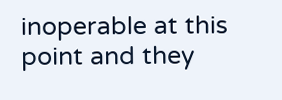inoperable at this point and they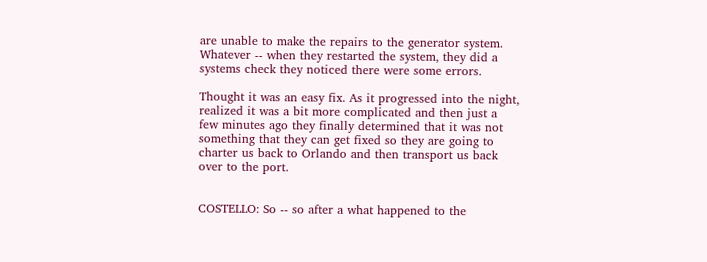are unable to make the repairs to the generator system. Whatever -- when they restarted the system, they did a systems check they noticed there were some errors.

Thought it was an easy fix. As it progressed into the night, realized it was a bit more complicated and then just a few minutes ago they finally determined that it was not something that they can get fixed so they are going to charter us back to Orlando and then transport us back over to the port.


COSTELLO: So -- so after a what happened to the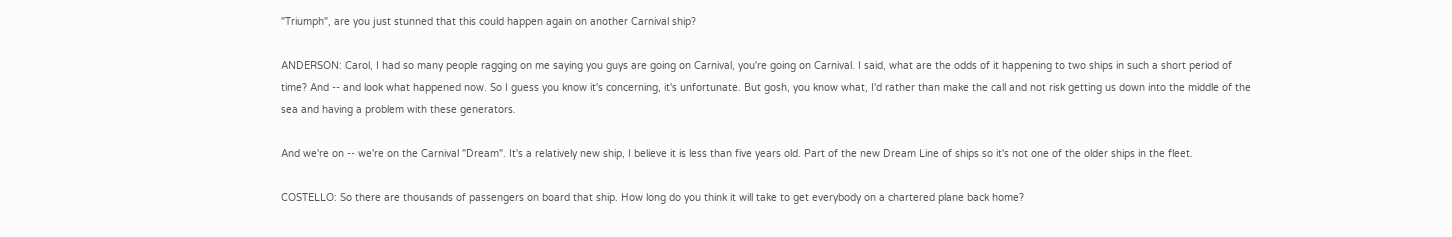"Triumph", are you just stunned that this could happen again on another Carnival ship?

ANDERSON: Carol, I had so many people ragging on me saying you guys are going on Carnival, you're going on Carnival. I said, what are the odds of it happening to two ships in such a short period of time? And -- and look what happened now. So I guess you know it's concerning, it's unfortunate. But gosh, you know what, I'd rather than make the call and not risk getting us down into the middle of the sea and having a problem with these generators.

And we're on -- we're on the Carnival "Dream". It's a relatively new ship, I believe it is less than five years old. Part of the new Dream Line of ships so it's not one of the older ships in the fleet.

COSTELLO: So there are thousands of passengers on board that ship. How long do you think it will take to get everybody on a chartered plane back home?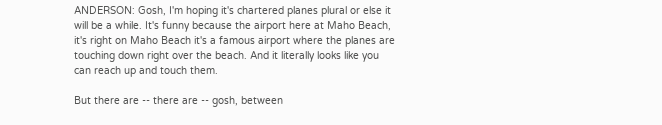ANDERSON: Gosh, I'm hoping it's chartered planes plural or else it will be a while. It's funny because the airport here at Maho Beach, it's right on Maho Beach it's a famous airport where the planes are touching down right over the beach. And it literally looks like you can reach up and touch them.

But there are -- there are -- gosh, between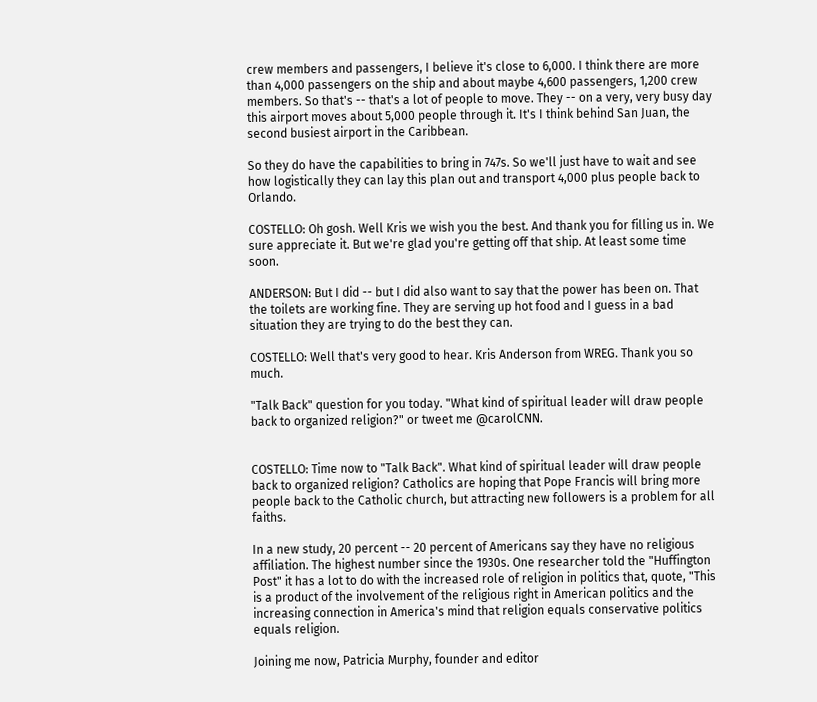crew members and passengers, I believe it's close to 6,000. I think there are more than 4,000 passengers on the ship and about maybe 4,600 passengers, 1,200 crew members. So that's -- that's a lot of people to move. They -- on a very, very busy day this airport moves about 5,000 people through it. It's I think behind San Juan, the second busiest airport in the Caribbean.

So they do have the capabilities to bring in 747s. So we'll just have to wait and see how logistically they can lay this plan out and transport 4,000 plus people back to Orlando.

COSTELLO: Oh gosh. Well Kris we wish you the best. And thank you for filling us in. We sure appreciate it. But we're glad you're getting off that ship. At least some time soon.

ANDERSON: But I did -- but I did also want to say that the power has been on. That the toilets are working fine. They are serving up hot food and I guess in a bad situation they are trying to do the best they can.

COSTELLO: Well that's very good to hear. Kris Anderson from WREG. Thank you so much.

"Talk Back" question for you today. "What kind of spiritual leader will draw people back to organized religion?" or tweet me @carolCNN.


COSTELLO: Time now to "Talk Back". What kind of spiritual leader will draw people back to organized religion? Catholics are hoping that Pope Francis will bring more people back to the Catholic church, but attracting new followers is a problem for all faiths.

In a new study, 20 percent -- 20 percent of Americans say they have no religious affiliation. The highest number since the 1930s. One researcher told the "Huffington Post" it has a lot to do with the increased role of religion in politics that, quote, "This is a product of the involvement of the religious right in American politics and the increasing connection in America's mind that religion equals conservative politics equals religion.

Joining me now, Patricia Murphy, founder and editor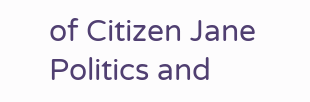of Citizen Jane Politics and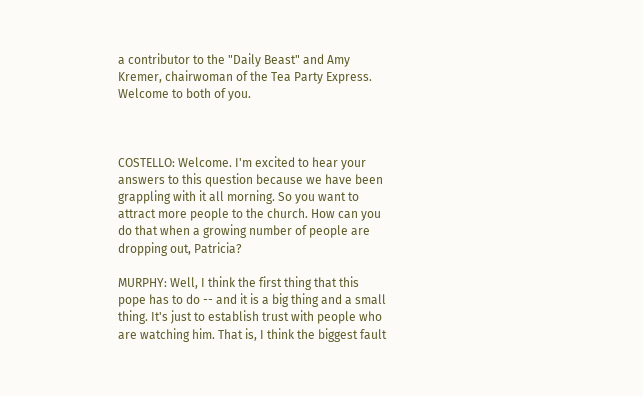a contributor to the "Daily Beast" and Amy Kremer, chairwoman of the Tea Party Express. Welcome to both of you.



COSTELLO: Welcome. I'm excited to hear your answers to this question because we have been grappling with it all morning. So you want to attract more people to the church. How can you do that when a growing number of people are dropping out, Patricia?

MURPHY: Well, I think the first thing that this pope has to do -- and it is a big thing and a small thing. It's just to establish trust with people who are watching him. That is, I think the biggest fault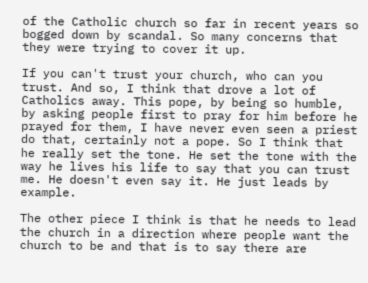of the Catholic church so far in recent years so bogged down by scandal. So many concerns that they were trying to cover it up.

If you can't trust your church, who can you trust. And so, I think that drove a lot of Catholics away. This pope, by being so humble, by asking people first to pray for him before he prayed for them, I have never even seen a priest do that, certainly not a pope. So I think that he really set the tone. He set the tone with the way he lives his life to say that you can trust me. He doesn't even say it. He just leads by example.

The other piece I think is that he needs to lead the church in a direction where people want the church to be and that is to say there are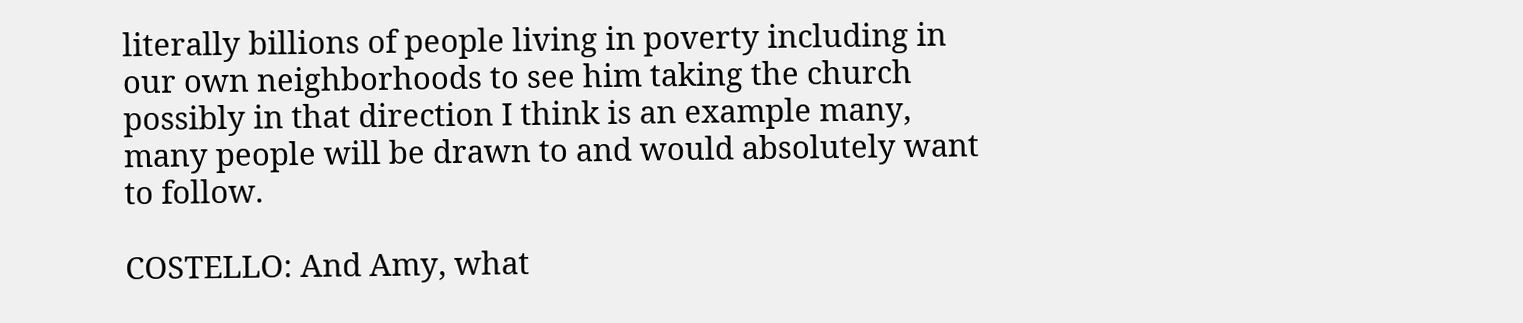literally billions of people living in poverty including in our own neighborhoods to see him taking the church possibly in that direction I think is an example many, many people will be drawn to and would absolutely want to follow.

COSTELLO: And Amy, what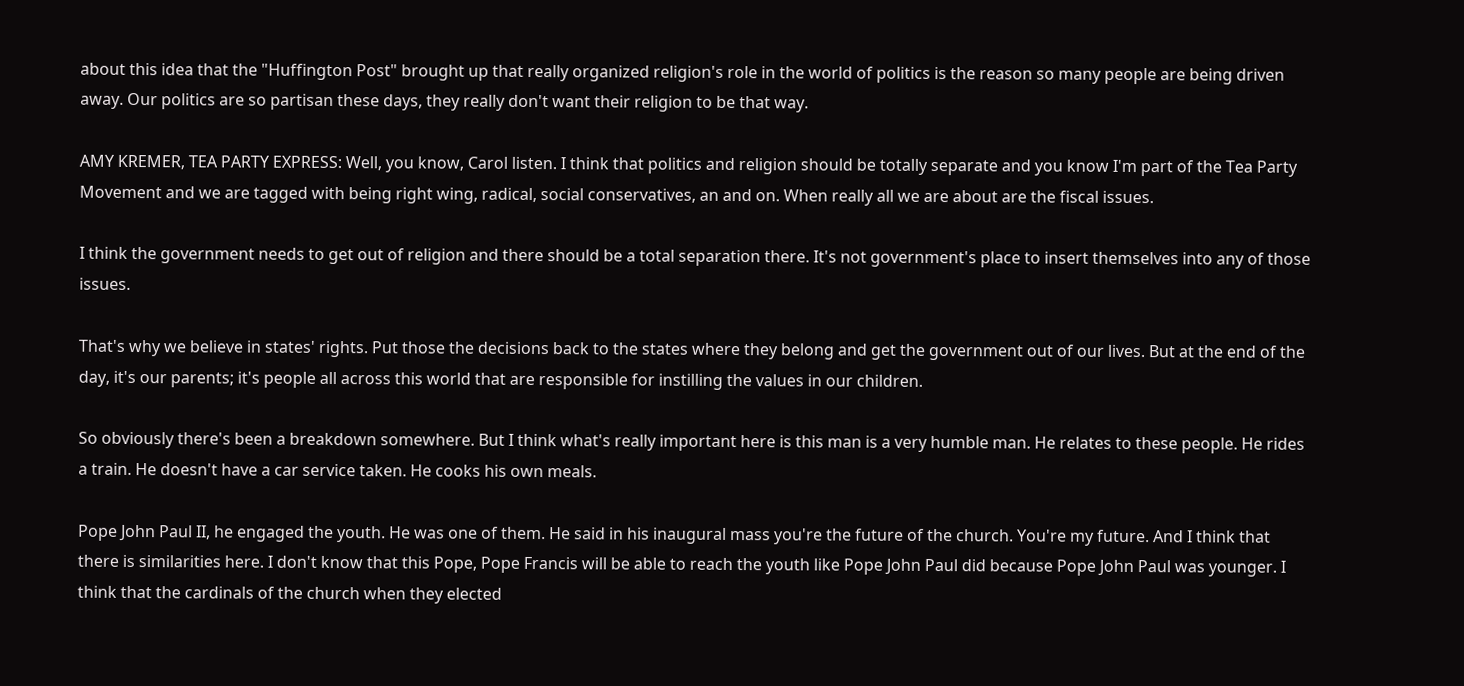about this idea that the "Huffington Post" brought up that really organized religion's role in the world of politics is the reason so many people are being driven away. Our politics are so partisan these days, they really don't want their religion to be that way.

AMY KREMER, TEA PARTY EXPRESS: Well, you know, Carol listen. I think that politics and religion should be totally separate and you know I'm part of the Tea Party Movement and we are tagged with being right wing, radical, social conservatives, an and on. When really all we are about are the fiscal issues.

I think the government needs to get out of religion and there should be a total separation there. It's not government's place to insert themselves into any of those issues.

That's why we believe in states' rights. Put those the decisions back to the states where they belong and get the government out of our lives. But at the end of the day, it's our parents; it's people all across this world that are responsible for instilling the values in our children.

So obviously there's been a breakdown somewhere. But I think what's really important here is this man is a very humble man. He relates to these people. He rides a train. He doesn't have a car service taken. He cooks his own meals.

Pope John Paul II, he engaged the youth. He was one of them. He said in his inaugural mass you're the future of the church. You're my future. And I think that there is similarities here. I don't know that this Pope, Pope Francis will be able to reach the youth like Pope John Paul did because Pope John Paul was younger. I think that the cardinals of the church when they elected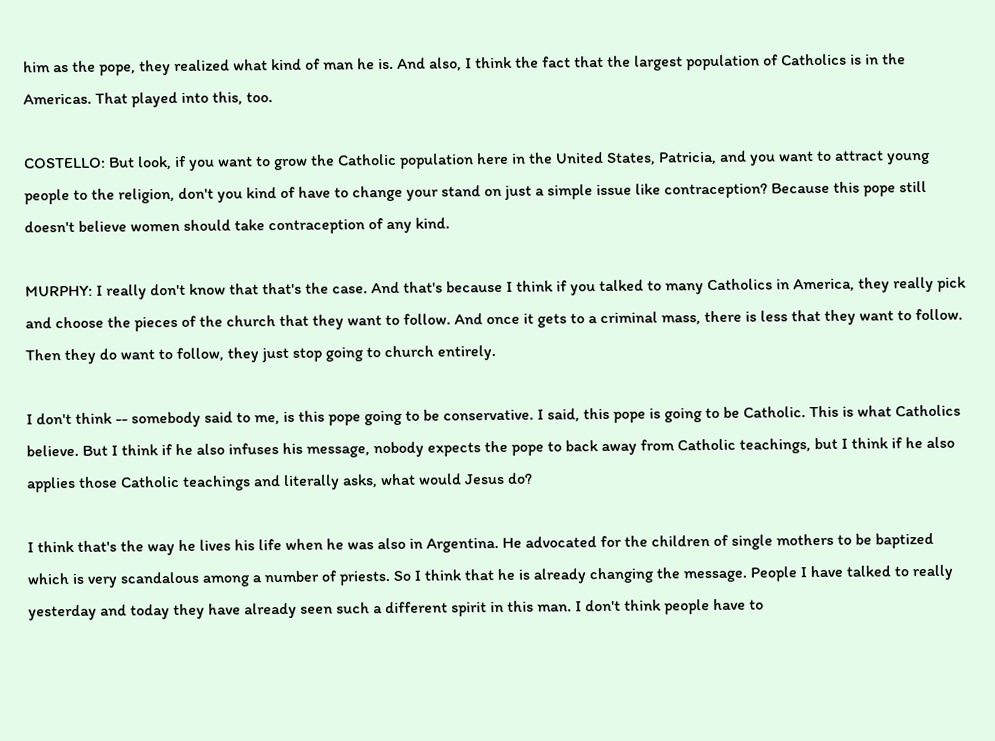him as the pope, they realized what kind of man he is. And also, I think the fact that the largest population of Catholics is in the Americas. That played into this, too.

COSTELLO: But look, if you want to grow the Catholic population here in the United States, Patricia, and you want to attract young people to the religion, don't you kind of have to change your stand on just a simple issue like contraception? Because this pope still doesn't believe women should take contraception of any kind.

MURPHY: I really don't know that that's the case. And that's because I think if you talked to many Catholics in America, they really pick and choose the pieces of the church that they want to follow. And once it gets to a criminal mass, there is less that they want to follow. Then they do want to follow, they just stop going to church entirely.

I don't think -- somebody said to me, is this pope going to be conservative. I said, this pope is going to be Catholic. This is what Catholics believe. But I think if he also infuses his message, nobody expects the pope to back away from Catholic teachings, but I think if he also applies those Catholic teachings and literally asks, what would Jesus do?

I think that's the way he lives his life when he was also in Argentina. He advocated for the children of single mothers to be baptized which is very scandalous among a number of priests. So I think that he is already changing the message. People I have talked to really yesterday and today they have already seen such a different spirit in this man. I don't think people have to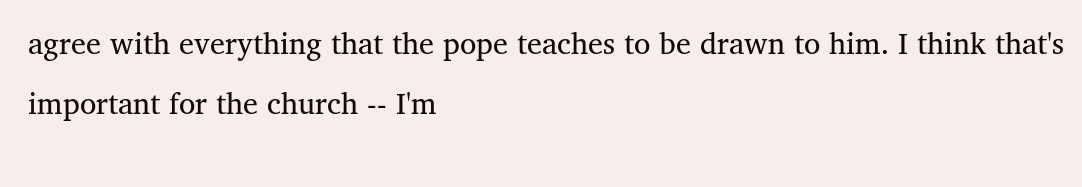agree with everything that the pope teaches to be drawn to him. I think that's important for the church -- I'm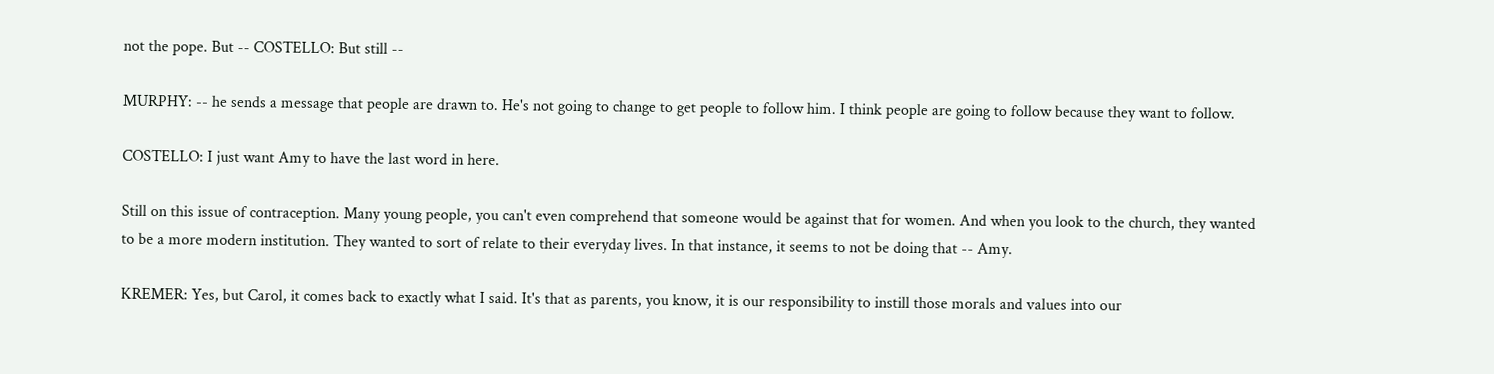not the pope. But -- COSTELLO: But still --

MURPHY: -- he sends a message that people are drawn to. He's not going to change to get people to follow him. I think people are going to follow because they want to follow.

COSTELLO: I just want Amy to have the last word in here.

Still on this issue of contraception. Many young people, you can't even comprehend that someone would be against that for women. And when you look to the church, they wanted to be a more modern institution. They wanted to sort of relate to their everyday lives. In that instance, it seems to not be doing that -- Amy.

KREMER: Yes, but Carol, it comes back to exactly what I said. It's that as parents, you know, it is our responsibility to instill those morals and values into our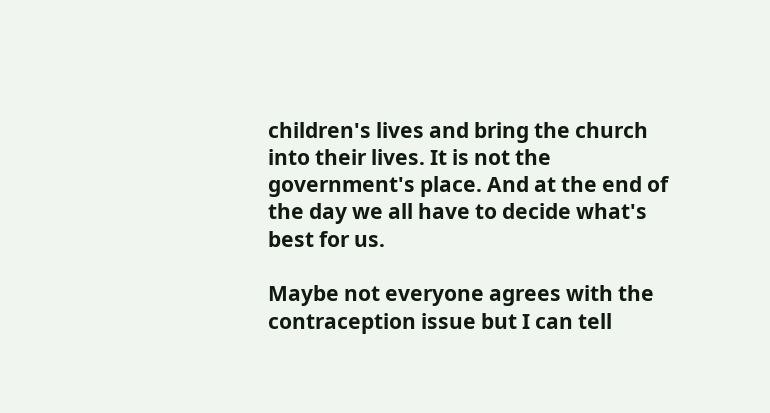children's lives and bring the church into their lives. It is not the government's place. And at the end of the day we all have to decide what's best for us.

Maybe not everyone agrees with the contraception issue but I can tell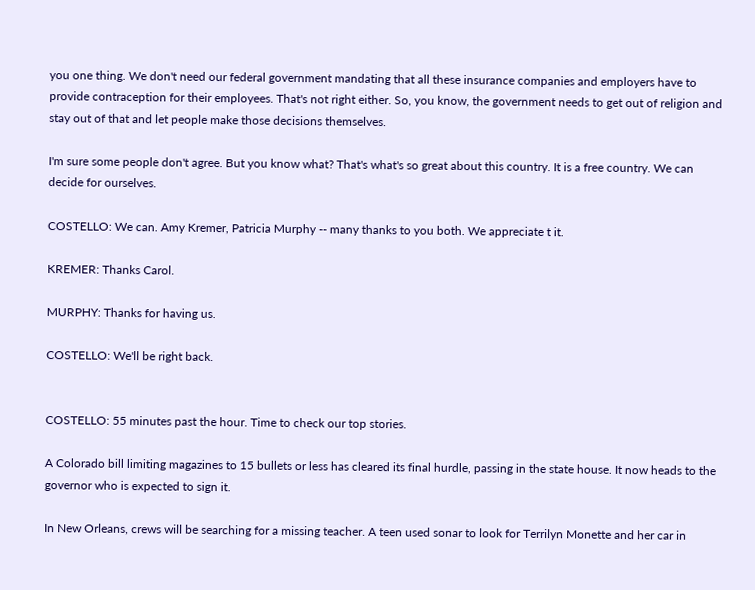you one thing. We don't need our federal government mandating that all these insurance companies and employers have to provide contraception for their employees. That's not right either. So, you know, the government needs to get out of religion and stay out of that and let people make those decisions themselves.

I'm sure some people don't agree. But you know what? That's what's so great about this country. It is a free country. We can decide for ourselves.

COSTELLO: We can. Amy Kremer, Patricia Murphy -- many thanks to you both. We appreciate t it.

KREMER: Thanks Carol.

MURPHY: Thanks for having us.

COSTELLO: We'll be right back.


COSTELLO: 55 minutes past the hour. Time to check our top stories.

A Colorado bill limiting magazines to 15 bullets or less has cleared its final hurdle, passing in the state house. It now heads to the governor who is expected to sign it.

In New Orleans, crews will be searching for a missing teacher. A teen used sonar to look for Terrilyn Monette and her car in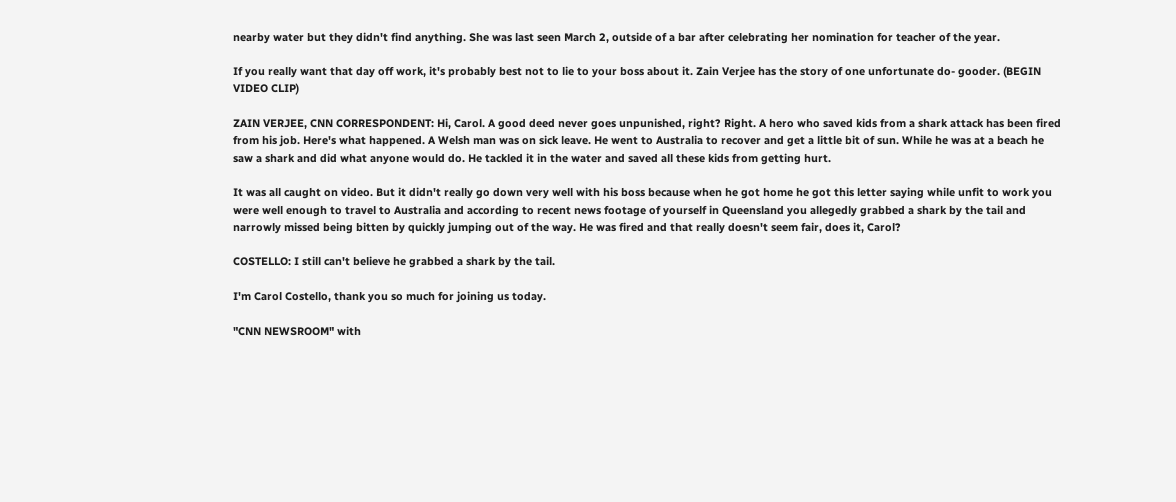nearby water but they didn't find anything. She was last seen March 2, outside of a bar after celebrating her nomination for teacher of the year.

If you really want that day off work, it's probably best not to lie to your boss about it. Zain Verjee has the story of one unfortunate do- gooder. (BEGIN VIDEO CLIP)

ZAIN VERJEE, CNN CORRESPONDENT: Hi, Carol. A good deed never goes unpunished, right? Right. A hero who saved kids from a shark attack has been fired from his job. Here's what happened. A Welsh man was on sick leave. He went to Australia to recover and get a little bit of sun. While he was at a beach he saw a shark and did what anyone would do. He tackled it in the water and saved all these kids from getting hurt.

It was all caught on video. But it didn't really go down very well with his boss because when he got home he got this letter saying while unfit to work you were well enough to travel to Australia and according to recent news footage of yourself in Queensland you allegedly grabbed a shark by the tail and narrowly missed being bitten by quickly jumping out of the way. He was fired and that really doesn't seem fair, does it, Carol?

COSTELLO: I still can't believe he grabbed a shark by the tail.

I'm Carol Costello, thank you so much for joining us today.

"CNN NEWSROOM" with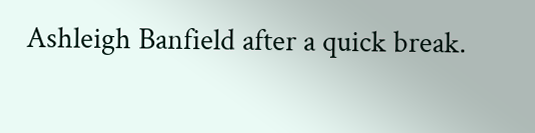Ashleigh Banfield after a quick break.